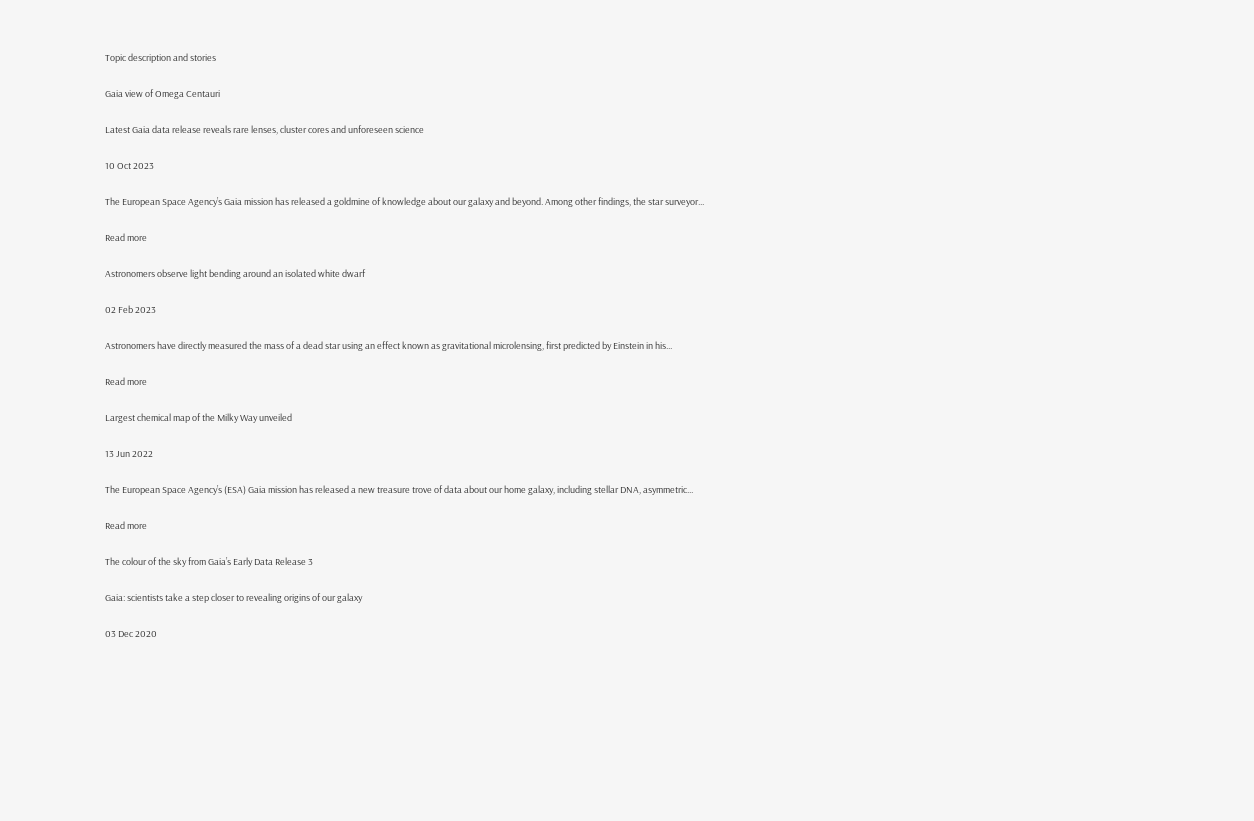Topic description and stories

Gaia view of Omega Centauri

Latest Gaia data release reveals rare lenses, cluster cores and unforeseen science

10 Oct 2023

The European Space Agency’s Gaia mission has released a goldmine of knowledge about our galaxy and beyond. Among other findings, the star surveyor...

Read more

Astronomers observe light bending around an isolated white dwarf

02 Feb 2023

Astronomers have directly measured the mass of a dead star using an effect known as gravitational microlensing, first predicted by Einstein in his...

Read more

Largest chemical map of the Milky Way unveiled

13 Jun 2022

The European Space Agency’s (ESA) Gaia mission has released a new treasure trove of data about our home galaxy, including stellar DNA, asymmetric...

Read more

The colour of the sky from Gaia’s Early Data Release 3

Gaia: scientists take a step closer to revealing origins of our galaxy

03 Dec 2020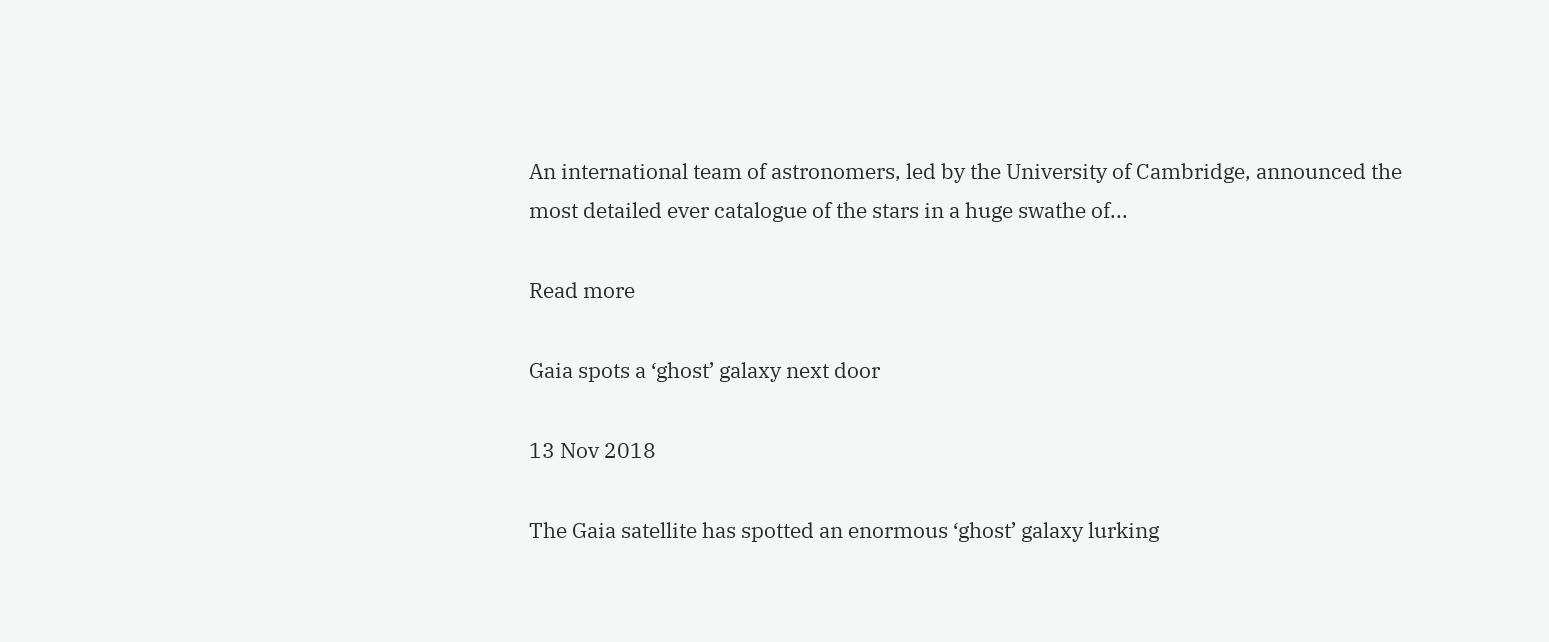An international team of astronomers, led by the University of Cambridge, announced the most detailed ever catalogue of the stars in a huge swathe of...

Read more

Gaia spots a ‘ghost’ galaxy next door

13 Nov 2018

The Gaia satellite has spotted an enormous ‘ghost’ galaxy lurking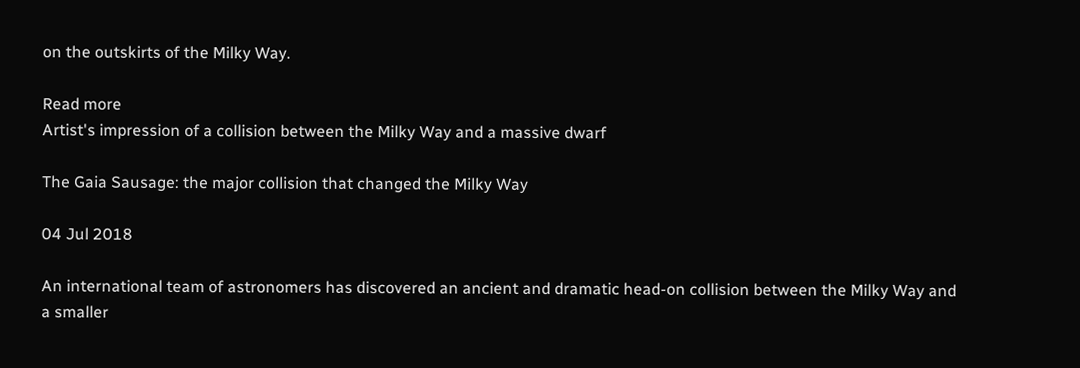on the outskirts of the Milky Way.

Read more
Artist's impression of a collision between the Milky Way and a massive dwarf

The Gaia Sausage: the major collision that changed the Milky Way

04 Jul 2018

An international team of astronomers has discovered an ancient and dramatic head-on collision between the Milky Way and a smaller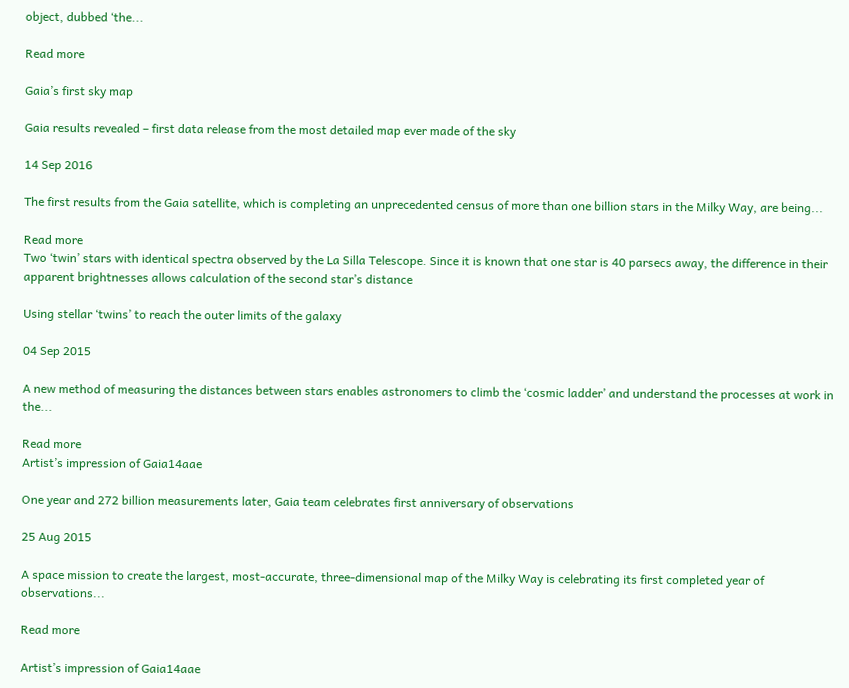object, dubbed ‘the...

Read more

Gaia’s first sky map

Gaia results revealed – first data release from the most detailed map ever made of the sky

14 Sep 2016

The first results from the Gaia satellite, which is completing an unprecedented census of more than one billion stars in the Milky Way, are being...

Read more
Two ‘twin’ stars with identical spectra observed by the La Silla Telescope. Since it is known that one star is 40 parsecs away, the difference in their apparent brightnesses allows calculation of the second star’s distance

Using stellar ‘twins’ to reach the outer limits of the galaxy

04 Sep 2015

A new method of measuring the distances between stars enables astronomers to climb the ‘cosmic ladder’ and understand the processes at work in the...

Read more
Artist’s impression of Gaia14aae

One year and 272 billion measurements later, Gaia team celebrates first anniversary of observations

25 Aug 2015

A space mission to create the largest, most-accurate, three-dimensional map of the Milky Way is celebrating its first completed year of observations...

Read more

Artist’s impression of Gaia14aae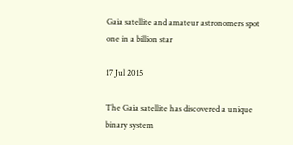Gaia satellite and amateur astronomers spot one in a billion star

17 Jul 2015

The Gaia satellite has discovered a unique binary system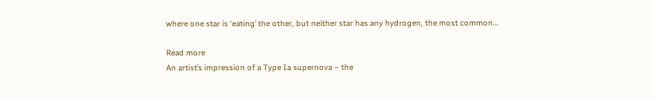where one star is ‘eating’ the other, but neither star has any hydrogen, the most common...

Read more
An artist’s impression of a Type Ia supernova – the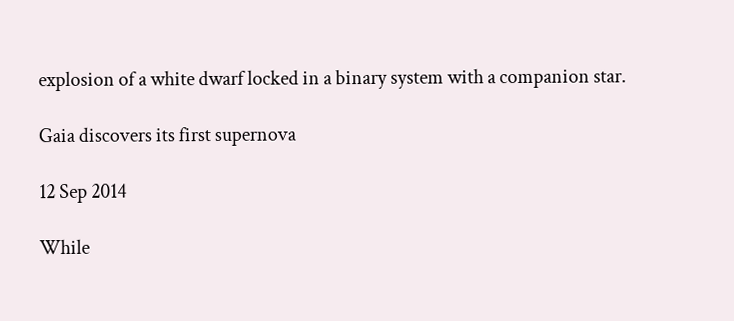explosion of a white dwarf locked in a binary system with a companion star.

Gaia discovers its first supernova

12 Sep 2014

While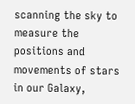scanning the sky to measure the positions and movements of stars in our Galaxy,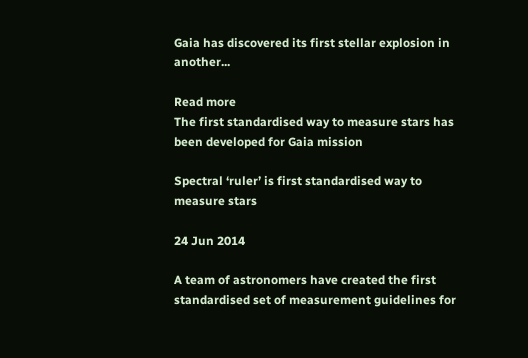Gaia has discovered its first stellar explosion in another...

Read more
The first standardised way to measure stars has been developed for Gaia mission

Spectral ‘ruler’ is first standardised way to measure stars

24 Jun 2014

A team of astronomers have created the first standardised set of measurement guidelines for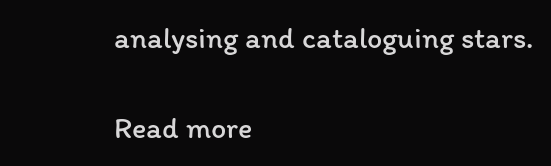analysing and cataloguing stars.

Read more